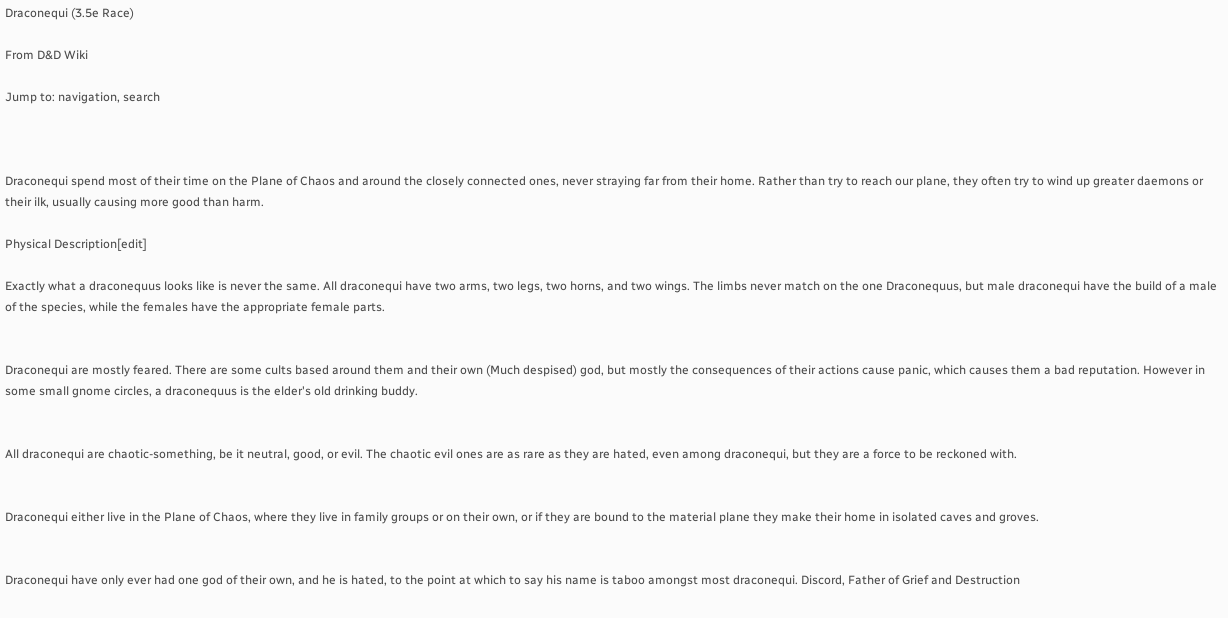Draconequi (3.5e Race)

From D&D Wiki

Jump to: navigation, search



Draconequi spend most of their time on the Plane of Chaos and around the closely connected ones, never straying far from their home. Rather than try to reach our plane, they often try to wind up greater daemons or their ilk, usually causing more good than harm.

Physical Description[edit]

Exactly what a draconequus looks like is never the same. All draconequi have two arms, two legs, two horns, and two wings. The limbs never match on the one Draconequus, but male draconequi have the build of a male of the species, while the females have the appropriate female parts.


Draconequi are mostly feared. There are some cults based around them and their own (Much despised) god, but mostly the consequences of their actions cause panic, which causes them a bad reputation. However in some small gnome circles, a draconequus is the elder's old drinking buddy.


All draconequi are chaotic-something, be it neutral, good, or evil. The chaotic evil ones are as rare as they are hated, even among draconequi, but they are a force to be reckoned with.


Draconequi either live in the Plane of Chaos, where they live in family groups or on their own, or if they are bound to the material plane they make their home in isolated caves and groves.


Draconequi have only ever had one god of their own, and he is hated, to the point at which to say his name is taboo amongst most draconequi. Discord, Father of Grief and Destruction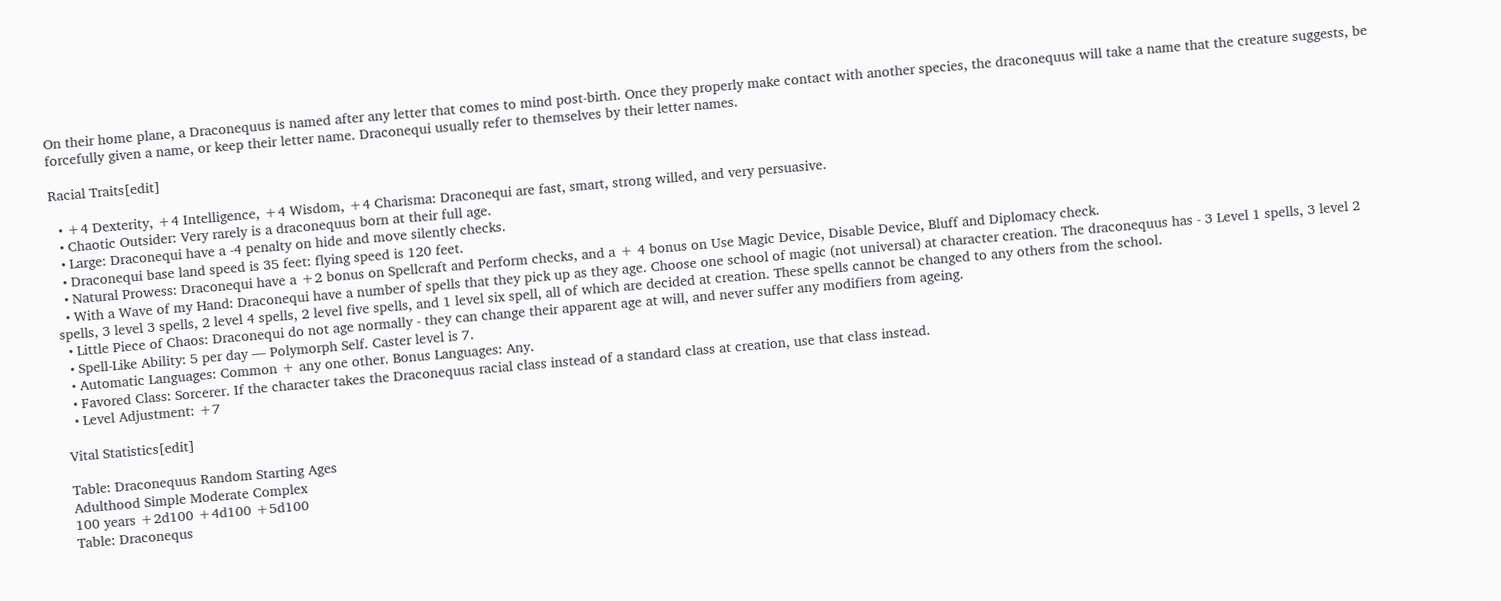On their home plane, a Draconequus is named after any letter that comes to mind post-birth. Once they properly make contact with another species, the draconequus will take a name that the creature suggests, be forcefully given a name, or keep their letter name. Draconequi usually refer to themselves by their letter names.

Racial Traits[edit]

  • +4 Dexterity, +4 Intelligence, +4 Wisdom, +4 Charisma: Draconequi are fast, smart, strong willed, and very persuasive.
  • Chaotic Outsider: Very rarely is a draconequus born at their full age.
  • Large: Draconequi have a -4 penalty on hide and move silently checks.
  • Draconequi base land speed is 35 feet: flying speed is 120 feet.
  • Natural Prowess: Draconequi have a +2 bonus on Spellcraft and Perform checks, and a + 4 bonus on Use Magic Device, Disable Device, Bluff and Diplomacy check.
  • With a Wave of my Hand: Draconequi have a number of spells that they pick up as they age. Choose one school of magic (not universal) at character creation. The draconequus has - 3 Level 1 spells, 3 level 2 spells, 3 level 3 spells, 2 level 4 spells, 2 level five spells, and 1 level six spell, all of which are decided at creation. These spells cannot be changed to any others from the school.
  • Little Piece of Chaos: Draconequi do not age normally - they can change their apparent age at will, and never suffer any modifiers from ageing.
  • Spell-Like Ability: 5 per day — Polymorph Self. Caster level is 7.
  • Automatic Languages: Common + any one other. Bonus Languages: Any.
  • Favored Class: Sorcerer. If the character takes the Draconequus racial class instead of a standard class at creation, use that class instead.
  • Level Adjustment: +7

Vital Statistics[edit]

Table: Draconequus Random Starting Ages
Adulthood Simple Moderate Complex
100 years +2d100 +4d100 +5d100
Table: Draconequs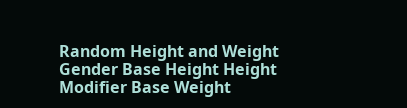Random Height and Weight
Gender Base Height Height Modifier Base Weight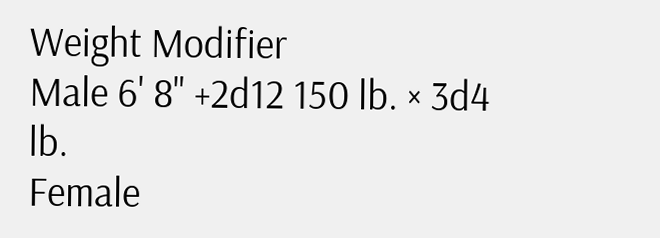Weight Modifier
Male 6' 8" +2d12 150 lb. × 3d4 lb.
Female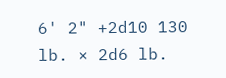6' 2" +2d10 130 lb. × 2d6 lb.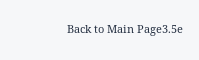Back to Main Page3.5e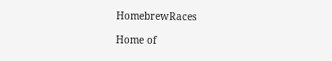HomebrewRaces

Home of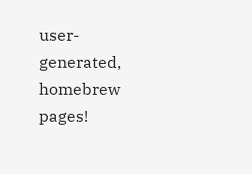user-generated,
homebrew pages!